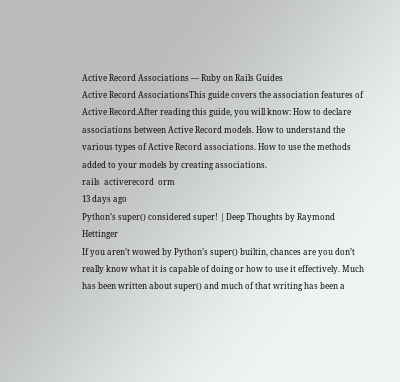Active Record Associations — Ruby on Rails Guides
Active Record AssociationsThis guide covers the association features of Active Record.After reading this guide, you will know: How to declare associations between Active Record models. How to understand the various types of Active Record associations. How to use the methods added to your models by creating associations.
rails  activerecord  orm
13 days ago
Python’s super() considered super! | Deep Thoughts by Raymond Hettinger
If you aren’t wowed by Python’s super() builtin, chances are you don’t really know what it is capable of doing or how to use it effectively. Much has been written about super() and much of that writing has been a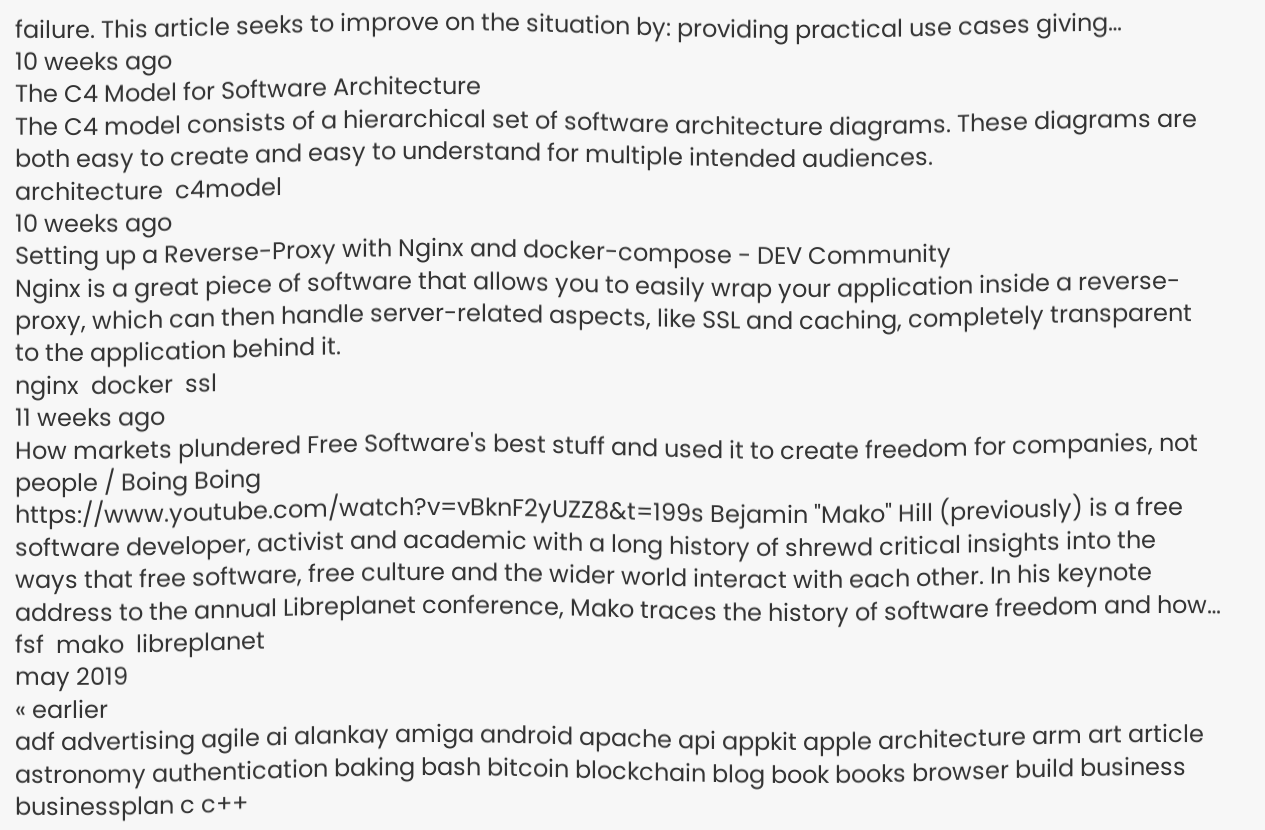failure. This article seeks to improve on the situation by: providing practical use cases giving…
10 weeks ago
The C4 Model for Software Architecture
The C4 model consists of a hierarchical set of software architecture diagrams. These diagrams are both easy to create and easy to understand for multiple intended audiences.
architecture  c4model
10 weeks ago
Setting up a Reverse-Proxy with Nginx and docker-compose - DEV Community
Nginx is a great piece of software that allows you to easily wrap your application inside a reverse-proxy, which can then handle server-related aspects, like SSL and caching, completely transparent to the application behind it.
nginx  docker  ssl
11 weeks ago
How markets plundered Free Software's best stuff and used it to create freedom for companies, not people / Boing Boing
https://www.youtube.com/watch?v=vBknF2yUZZ8&t=199s Bejamin "Mako" Hill (previously) is a free software developer, activist and academic with a long history of shrewd critical insights into the ways that free software, free culture and the wider world interact with each other. In his keynote address to the annual Libreplanet conference, Mako traces the history of software freedom and how…
fsf  mako  libreplanet
may 2019
« earlier
adf advertising agile ai alankay amiga android apache api appkit apple architecture arm art article astronomy authentication baking bash bitcoin blockchain blog book books browser build business businessplan c c++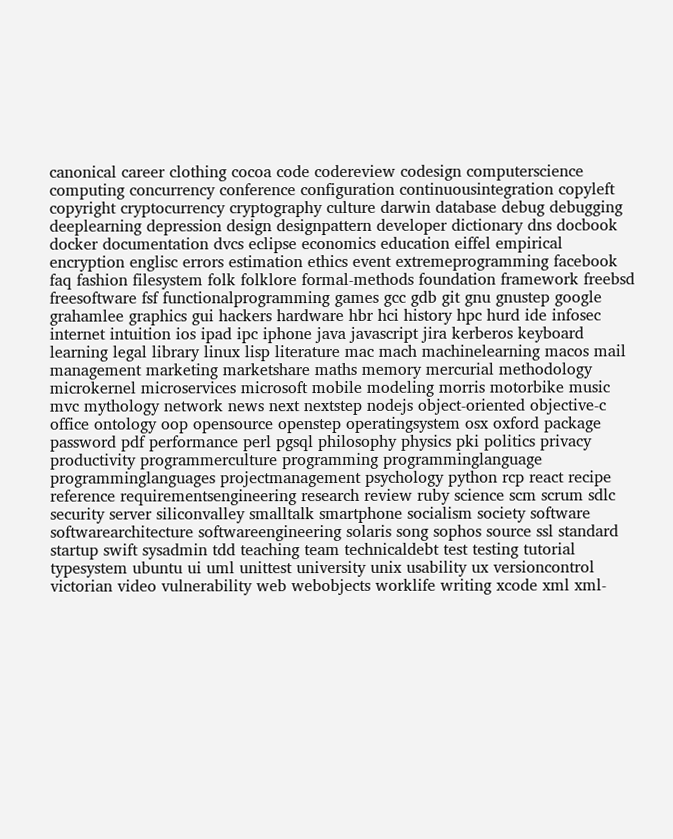canonical career clothing cocoa code codereview codesign computerscience computing concurrency conference configuration continuousintegration copyleft copyright cryptocurrency cryptography culture darwin database debug debugging deeplearning depression design designpattern developer dictionary dns docbook docker documentation dvcs eclipse economics education eiffel empirical encryption englisc errors estimation ethics event extremeprogramming facebook faq fashion filesystem folk folklore formal-methods foundation framework freebsd freesoftware fsf functionalprogramming games gcc gdb git gnu gnustep google grahamlee graphics gui hackers hardware hbr hci history hpc hurd ide infosec internet intuition ios ipad ipc iphone java javascript jira kerberos keyboard learning legal library linux lisp literature mac mach machinelearning macos mail management marketing marketshare maths memory mercurial methodology microkernel microservices microsoft mobile modeling morris motorbike music mvc mythology network news next nextstep nodejs object-oriented objective-c office ontology oop opensource openstep operatingsystem osx oxford package password pdf performance perl pgsql philosophy physics pki politics privacy productivity programmerculture programming programminglanguage programminglanguages projectmanagement psychology python rcp react recipe reference requirementsengineering research review ruby science scm scrum sdlc security server siliconvalley smalltalk smartphone socialism society software softwarearchitecture softwareengineering solaris song sophos source ssl standard startup swift sysadmin tdd teaching team technicaldebt test testing tutorial typesystem ubuntu ui uml unittest university unix usability ux versioncontrol victorian video vulnerability web webobjects worklife writing xcode xml xml-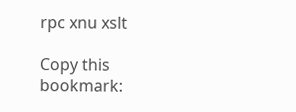rpc xnu xslt

Copy this bookmark: